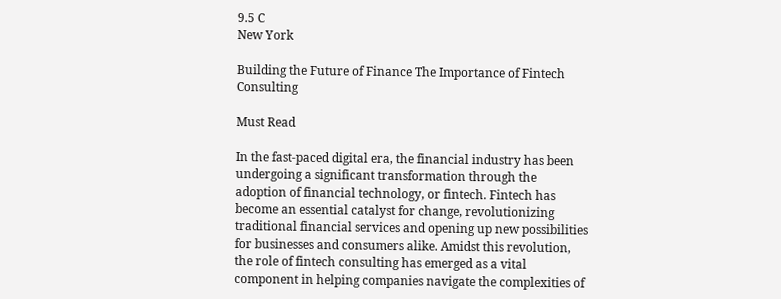9.5 C
New York

Building the Future of Finance The Importance of Fintech Consulting

Must Read

In the fast-paced digital era, the financial industry has been undergoing a significant transformation through the adoption of financial technology, or fintech. Fintech has become an essential catalyst for change, revolutionizing traditional financial services and opening up new possibilities for businesses and consumers alike. Amidst this revolution, the role of fintech consulting has emerged as a vital component in helping companies navigate the complexities of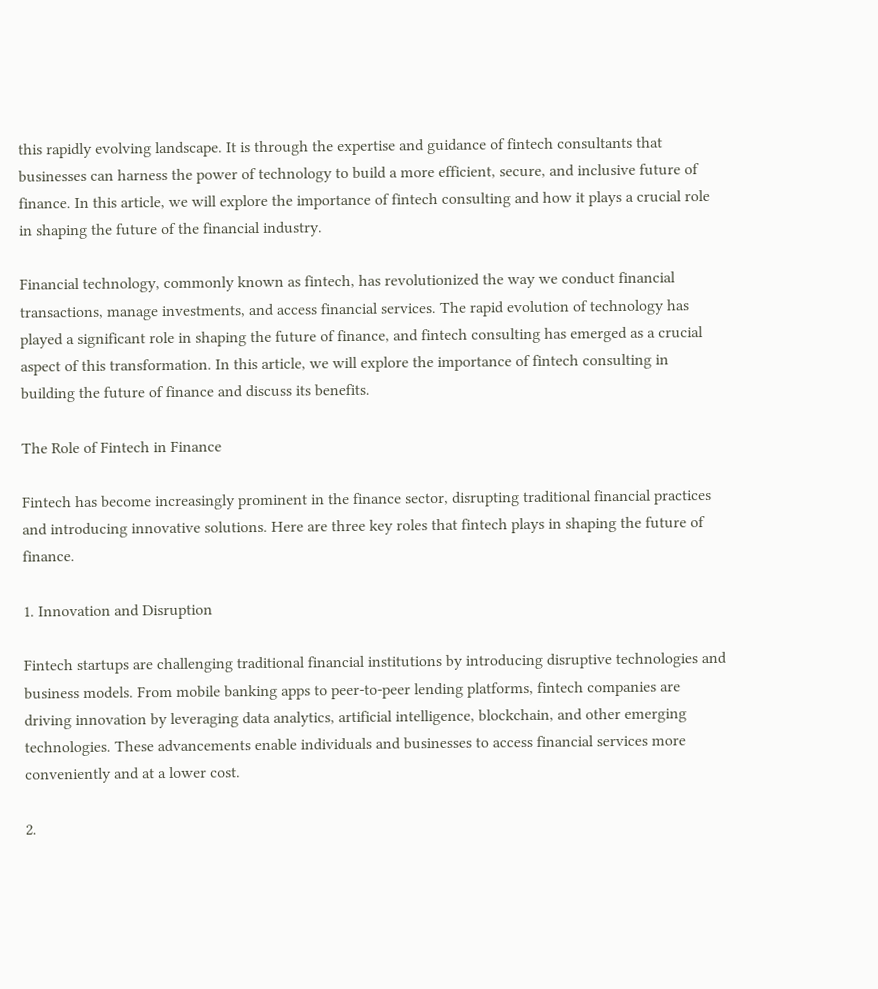this rapidly evolving landscape. It is through the expertise and guidance of fintech consultants that businesses can harness the power of technology to build a more efficient, secure, and inclusive future of finance. In this article, we will explore the importance of fintech consulting and how it plays a crucial role in shaping the future of the financial industry.

Financial technology, commonly known as fintech, has revolutionized the way we conduct financial transactions, manage investments, and access financial services. The rapid evolution of technology has played a significant role in shaping the future of finance, and fintech consulting has emerged as a crucial aspect of this transformation. In this article, we will explore the importance of fintech consulting in building the future of finance and discuss its benefits.

The Role of Fintech in Finance

Fintech has become increasingly prominent in the finance sector, disrupting traditional financial practices and introducing innovative solutions. Here are three key roles that fintech plays in shaping the future of finance.

1. Innovation and Disruption

Fintech startups are challenging traditional financial institutions by introducing disruptive technologies and business models. From mobile banking apps to peer-to-peer lending platforms, fintech companies are driving innovation by leveraging data analytics, artificial intelligence, blockchain, and other emerging technologies. These advancements enable individuals and businesses to access financial services more conveniently and at a lower cost.

2.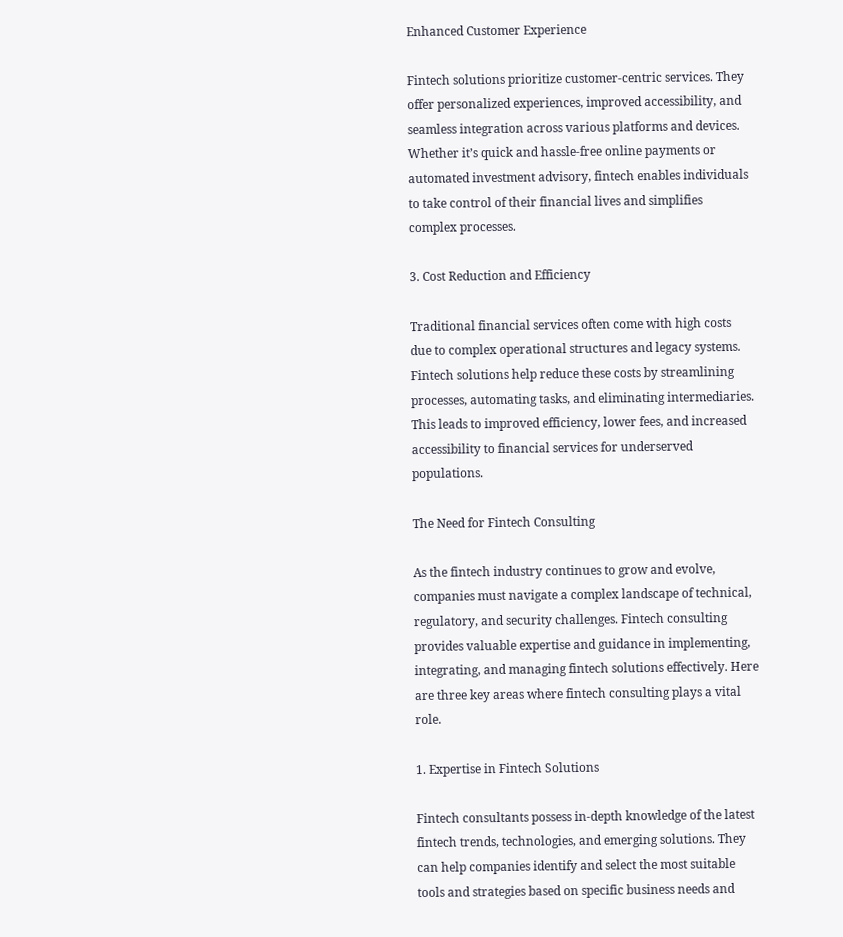Enhanced Customer Experience

Fintech solutions prioritize customer-centric services. They offer personalized experiences, improved accessibility, and seamless integration across various platforms and devices. Whether it’s quick and hassle-free online payments or automated investment advisory, fintech enables individuals to take control of their financial lives and simplifies complex processes.

3. Cost Reduction and Efficiency

Traditional financial services often come with high costs due to complex operational structures and legacy systems. Fintech solutions help reduce these costs by streamlining processes, automating tasks, and eliminating intermediaries. This leads to improved efficiency, lower fees, and increased accessibility to financial services for underserved populations.

The Need for Fintech Consulting

As the fintech industry continues to grow and evolve, companies must navigate a complex landscape of technical, regulatory, and security challenges. Fintech consulting provides valuable expertise and guidance in implementing, integrating, and managing fintech solutions effectively. Here are three key areas where fintech consulting plays a vital role.

1. Expertise in Fintech Solutions

Fintech consultants possess in-depth knowledge of the latest fintech trends, technologies, and emerging solutions. They can help companies identify and select the most suitable tools and strategies based on specific business needs and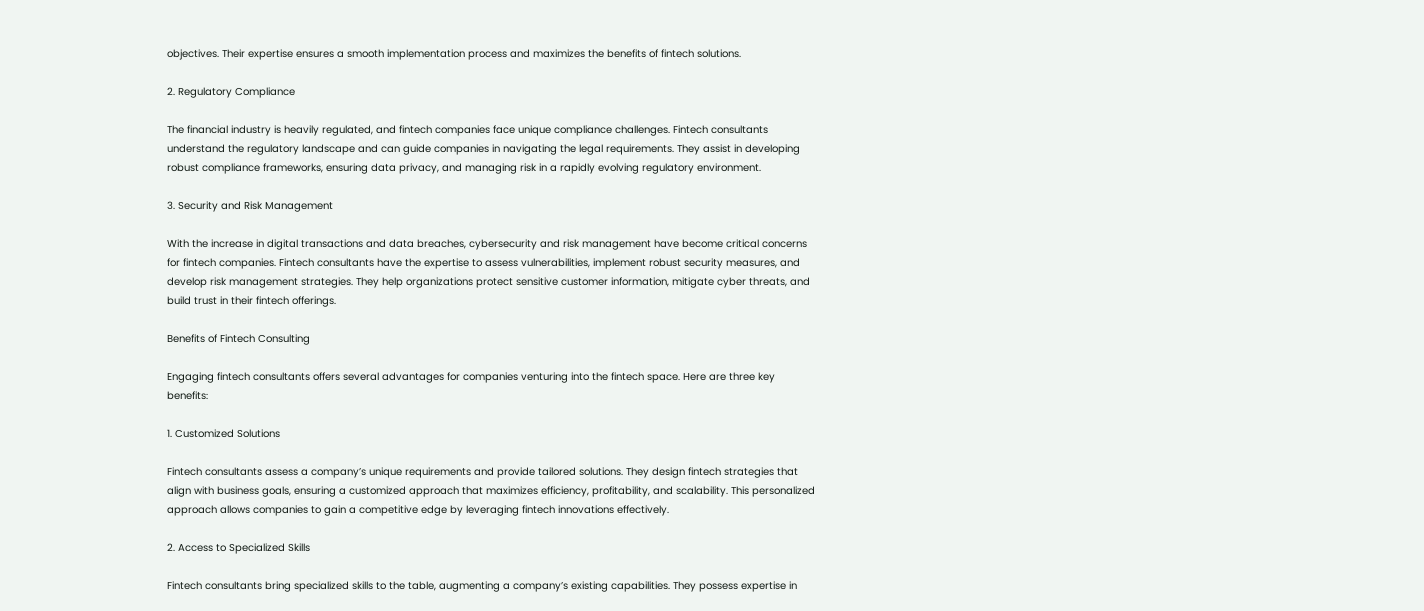objectives. Their expertise ensures a smooth implementation process and maximizes the benefits of fintech solutions.

2. Regulatory Compliance

The financial industry is heavily regulated, and fintech companies face unique compliance challenges. Fintech consultants understand the regulatory landscape and can guide companies in navigating the legal requirements. They assist in developing robust compliance frameworks, ensuring data privacy, and managing risk in a rapidly evolving regulatory environment.

3. Security and Risk Management

With the increase in digital transactions and data breaches, cybersecurity and risk management have become critical concerns for fintech companies. Fintech consultants have the expertise to assess vulnerabilities, implement robust security measures, and develop risk management strategies. They help organizations protect sensitive customer information, mitigate cyber threats, and build trust in their fintech offerings.

Benefits of Fintech Consulting

Engaging fintech consultants offers several advantages for companies venturing into the fintech space. Here are three key benefits:

1. Customized Solutions

Fintech consultants assess a company’s unique requirements and provide tailored solutions. They design fintech strategies that align with business goals, ensuring a customized approach that maximizes efficiency, profitability, and scalability. This personalized approach allows companies to gain a competitive edge by leveraging fintech innovations effectively.

2. Access to Specialized Skills

Fintech consultants bring specialized skills to the table, augmenting a company’s existing capabilities. They possess expertise in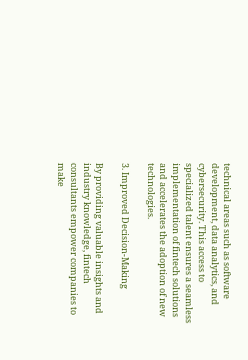technical areas such as software development, data analytics, and cybersecurity. This access to specialized talent ensures a seamless implementation of fintech solutions and accelerates the adoption of new technologies.

3. Improved Decision-Making

By providing valuable insights and industry knowledge, fintech consultants empower companies to make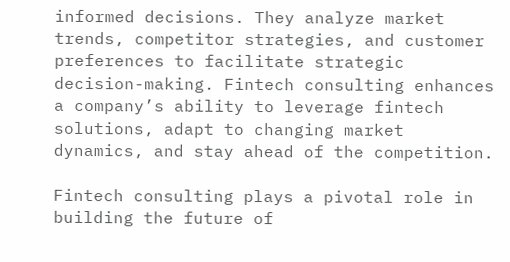informed decisions. They analyze market trends, competitor strategies, and customer preferences to facilitate strategic decision-making. Fintech consulting enhances a company’s ability to leverage fintech solutions, adapt to changing market dynamics, and stay ahead of the competition.

Fintech consulting plays a pivotal role in building the future of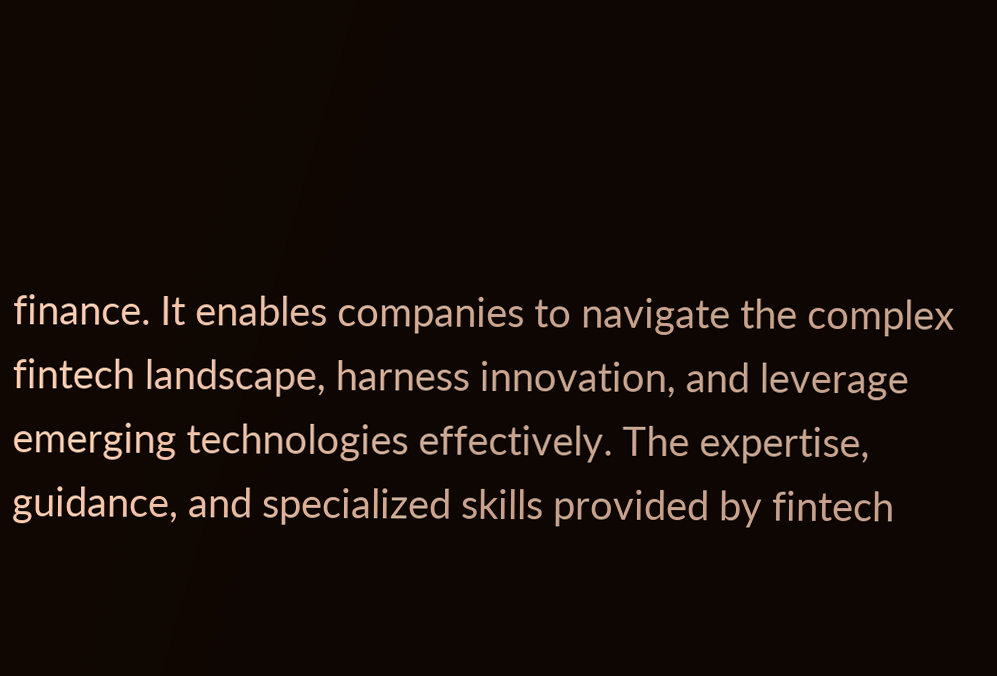finance. It enables companies to navigate the complex fintech landscape, harness innovation, and leverage emerging technologies effectively. The expertise, guidance, and specialized skills provided by fintech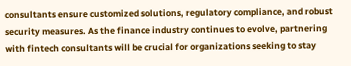consultants ensure customized solutions, regulatory compliance, and robust security measures. As the finance industry continues to evolve, partnering with fintech consultants will be crucial for organizations seeking to stay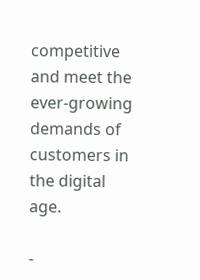competitive and meet the ever-growing demands of customers in the digital age.

-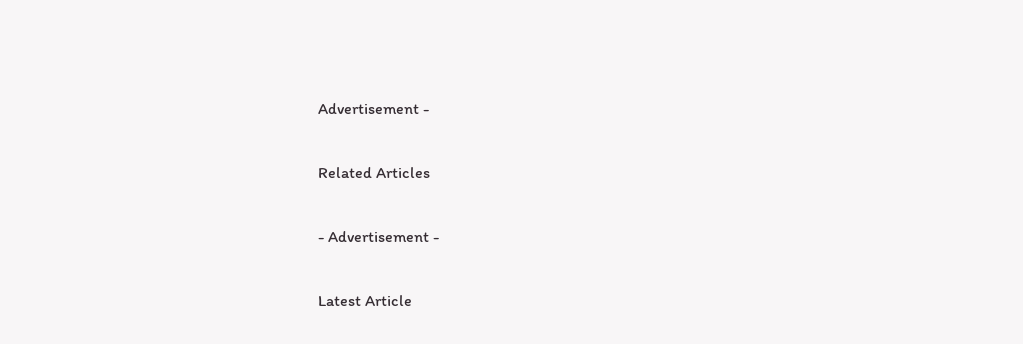Advertisement -

Related Articles

- Advertisement -

Latest Article